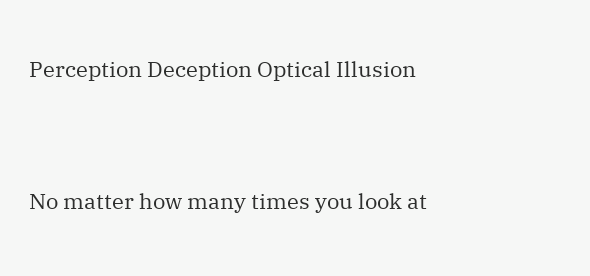Perception Deception Optical Illusion




No matter how many times you look at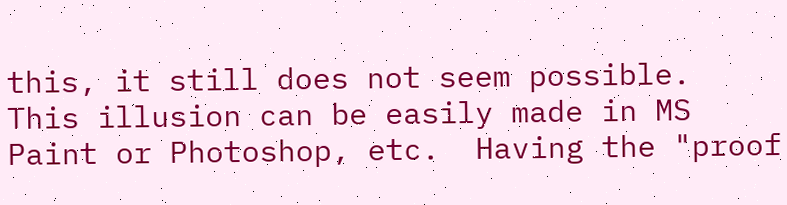this, it still does not seem possible.  This illusion can be easily made in MS Paint or Photoshop, etc.  Having the "proof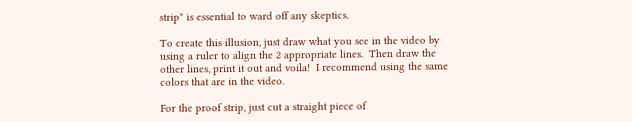strip" is essential to ward off any skeptics.

To create this illusion, just draw what you see in the video by using a ruler to align the 2 appropriate lines.  Then draw the other lines, print it out and voila!  I recommend using the same colors that are in the video.

For the proof strip, just cut a straight piece of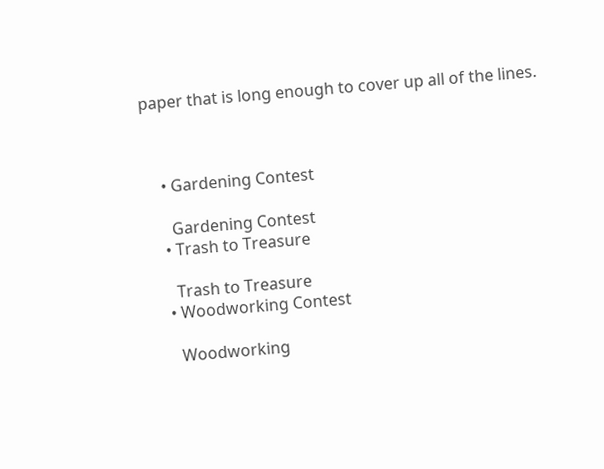paper that is long enough to cover up all of the lines.



    • Gardening Contest

      Gardening Contest
    • Trash to Treasure

      Trash to Treasure
    • Woodworking Contest

      Woodworking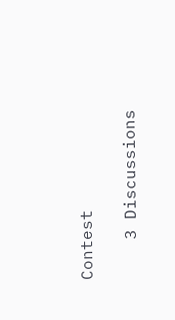Contest

    3 Discussions